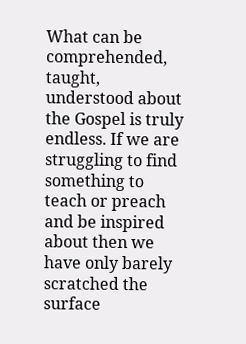What can be comprehended, taught, understood about the Gospel is truly endless. If we are struggling to find something to teach or preach and be inspired about then we have only barely scratched the surface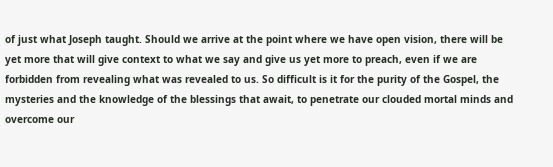of just what Joseph taught. Should we arrive at the point where we have open vision, there will be yet more that will give context to what we say and give us yet more to preach, even if we are forbidden from revealing what was revealed to us. So difficult is it for the purity of the Gospel, the mysteries and the knowledge of the blessings that await, to penetrate our clouded mortal minds and overcome our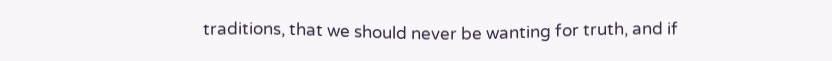traditions, that we should never be wanting for truth, and if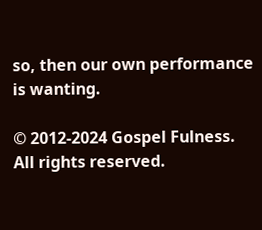so, then our own performance is wanting.

© 2012-2024 Gospel Fulness. All rights reserved.